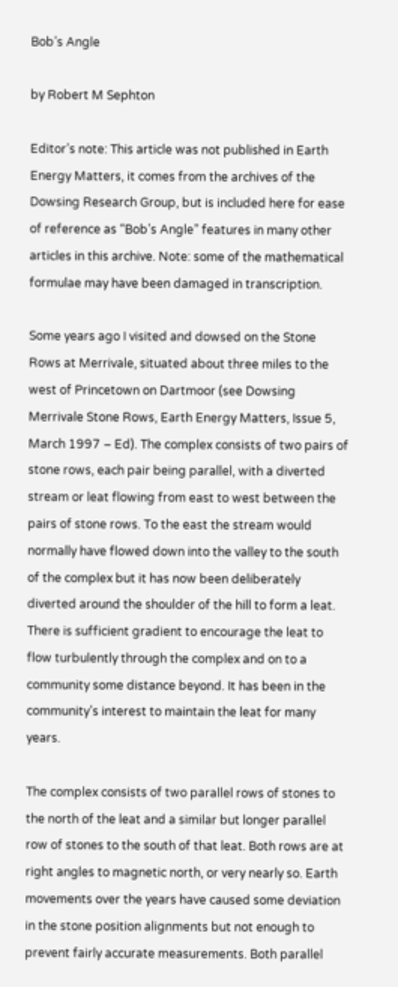Bob’s Angle

by Robert M Sephton

Editor’s note: This article was not published in Earth Energy Matters, it comes from the archives of the Dowsing Research Group, but is included here for ease of reference as “Bob’s Angle” features in many other articles in this archive. Note: some of the mathematical formulae may have been damaged in transcription.

Some years ago I visited and dowsed on the Stone Rows at Merrivale, situated about three miles to the west of Princetown on Dartmoor (see Dowsing Merrivale Stone Rows, Earth Energy Matters, Issue 5, March 1997 – Ed). The complex consists of two pairs of stone rows, each pair being parallel, with a diverted stream or leat flowing from east to west between the pairs of stone rows. To the east the stream would normally have flowed down into the valley to the south of the complex but it has now been deliberately diverted around the shoulder of the hill to form a leat. There is sufficient gradient to encourage the leat to flow turbulently through the complex and on to a community some distance beyond. It has been in the community’s interest to maintain the leat for many years.

The complex consists of two parallel rows of stones to the north of the leat and a similar but longer parallel row of stones to the south of that leat. Both rows are at right angles to magnetic north, or very nearly so. Earth movements over the years have caused some deviation in the stone position alignments but not enough to prevent fairly accurate measurements. Both parallel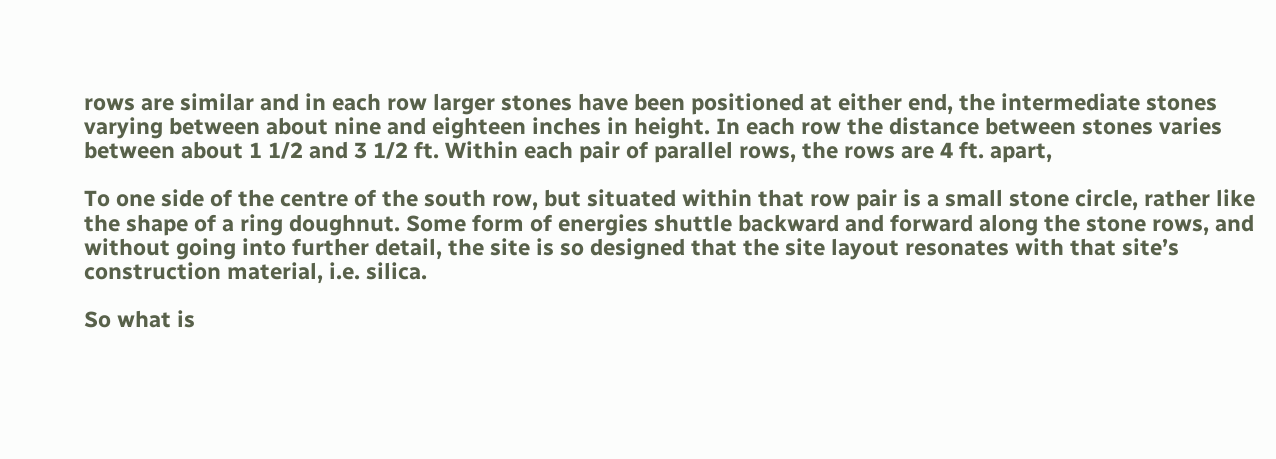rows are similar and in each row larger stones have been positioned at either end, the intermediate stones varying between about nine and eighteen inches in height. In each row the distance between stones varies between about 1 1/2 and 3 1/2 ft. Within each pair of parallel rows, the rows are 4 ft. apart,

To one side of the centre of the south row, but situated within that row pair is a small stone circle, rather like the shape of a ring doughnut. Some form of energies shuttle backward and forward along the stone rows, and without going into further detail, the site is so designed that the site layout resonates with that site’s construction material, i.e. silica.

So what is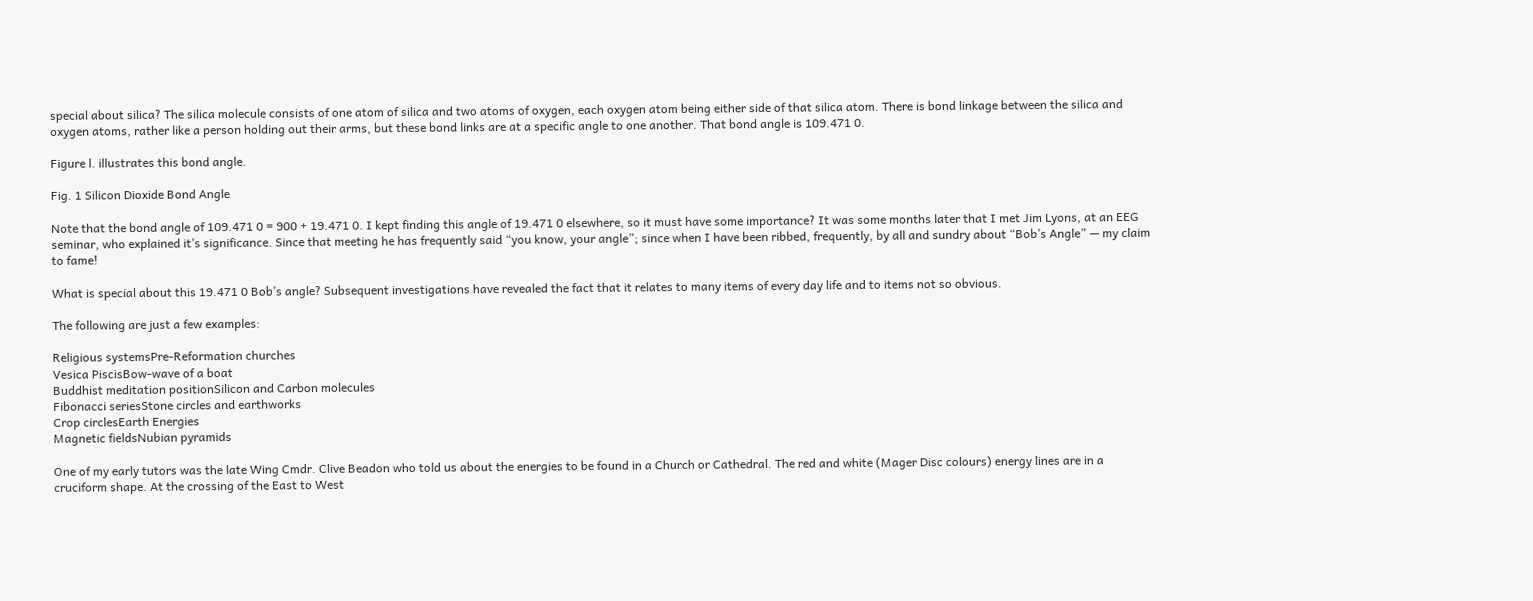special about silica? The silica molecule consists of one atom of silica and two atoms of oxygen, each oxygen atom being either side of that silica atom. There is bond linkage between the silica and oxygen atoms, rather like a person holding out their arms, but these bond links are at a specific angle to one another. That bond angle is 109.471 0.

Figure l. illustrates this bond angle.

Fig. 1 Silicon Dioxide Bond Angle

Note that the bond angle of 109.471 0 = 900 + 19.471 0. I kept finding this angle of 19.471 0 elsewhere, so it must have some importance? It was some months later that I met Jim Lyons, at an EEG seminar, who explained it’s significance. Since that meeting he has frequently said “you know, your angle”; since when I have been ribbed, frequently, by all and sundry about “Bob’s Angle” — my claim to fame!

What is special about this 19.471 0 Bob’s angle? Subsequent investigations have revealed the fact that it relates to many items of every day life and to items not so obvious.

The following are just a few examples:

Religious systemsPre-Reformation churches
Vesica PiscisBow-wave of a boat
Buddhist meditation positionSilicon and Carbon molecules
Fibonacci seriesStone circles and earthworks
Crop circlesEarth Energies
Magnetic fieldsNubian pyramids

One of my early tutors was the late Wing Cmdr. Clive Beadon who told us about the energies to be found in a Church or Cathedral. The red and white (Mager Disc colours) energy lines are in a cruciform shape. At the crossing of the East to West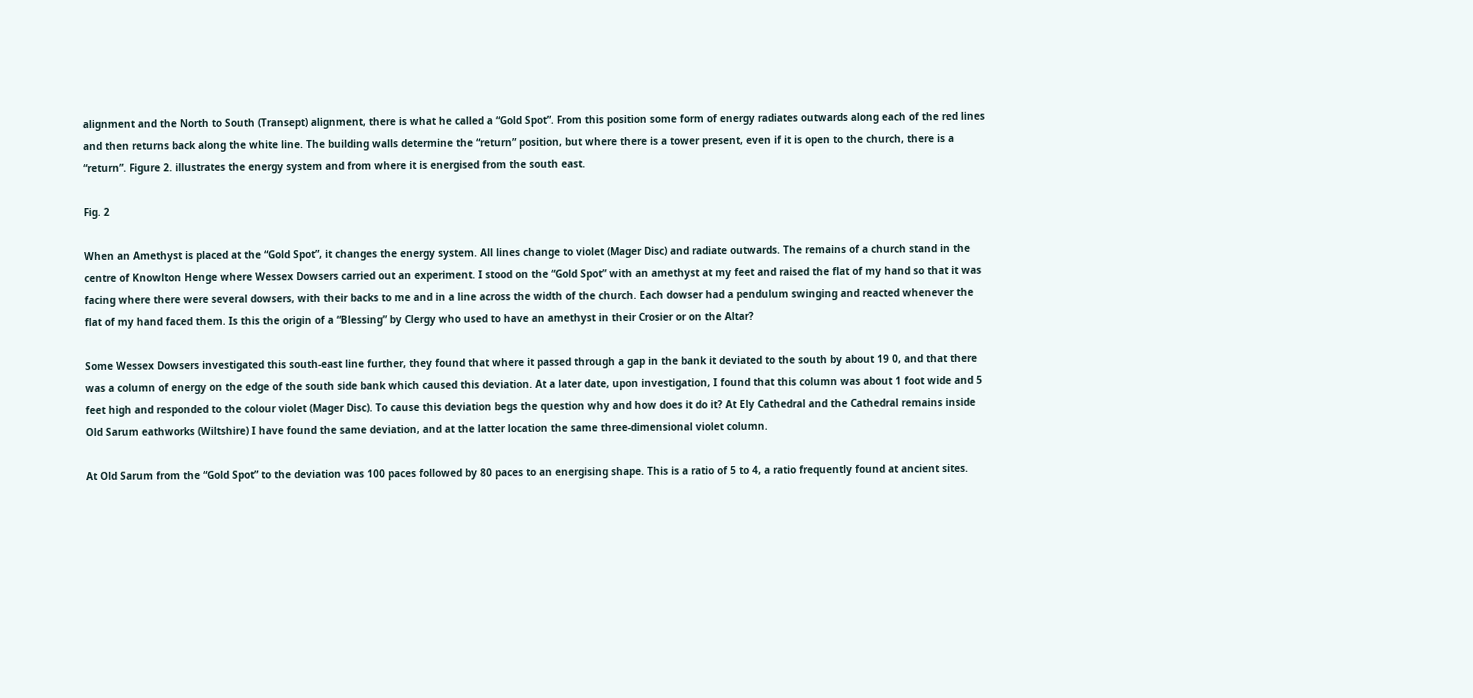alignment and the North to South (Transept) alignment, there is what he called a “Gold Spot”. From this position some form of energy radiates outwards along each of the red lines and then returns back along the white line. The building walls determine the “return” position, but where there is a tower present, even if it is open to the church, there is a “return”. Figure 2. illustrates the energy system and from where it is energised from the south east.

Fig. 2

When an Amethyst is placed at the “Gold Spot”, it changes the energy system. All lines change to violet (Mager Disc) and radiate outwards. The remains of a church stand in the centre of Knowlton Henge where Wessex Dowsers carried out an experiment. I stood on the “Gold Spot” with an amethyst at my feet and raised the flat of my hand so that it was facing where there were several dowsers, with their backs to me and in a line across the width of the church. Each dowser had a pendulum swinging and reacted whenever the flat of my hand faced them. Is this the origin of a “Blessing” by Clergy who used to have an amethyst in their Crosier or on the Altar?

Some Wessex Dowsers investigated this south-east line further, they found that where it passed through a gap in the bank it deviated to the south by about 19 0, and that there was a column of energy on the edge of the south side bank which caused this deviation. At a later date, upon investigation, I found that this column was about 1 foot wide and 5 feet high and responded to the colour violet (Mager Disc). To cause this deviation begs the question why and how does it do it? At Ely Cathedral and the Cathedral remains inside Old Sarum eathworks (Wiltshire) I have found the same deviation, and at the latter location the same three-dimensional violet column.

At Old Sarum from the “Gold Spot” to the deviation was 100 paces followed by 80 paces to an energising shape. This is a ratio of 5 to 4, a ratio frequently found at ancient sites.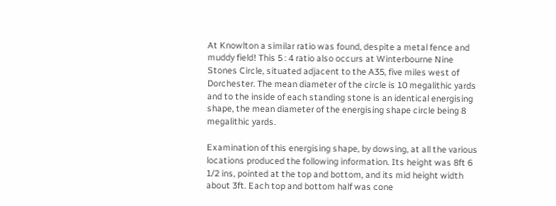At Knowlton a similar ratio was found, despite a metal fence and muddy field! This 5 : 4 ratio also occurs at Winterbourne Nine Stones Circle, situated adjacent to the A35, five miles west of Dorchester. The mean diameter of the circle is 10 megalithic yards and to the inside of each standing stone is an identical energising shape, the mean diameter of the energising shape circle being 8 megalithic yards.

Examination of this energising shape, by dowsing, at all the various locations produced the following information. Its height was 8ft 6 1/2 ins, pointed at the top and bottom, and its mid height width about 3ft. Each top and bottom half was cone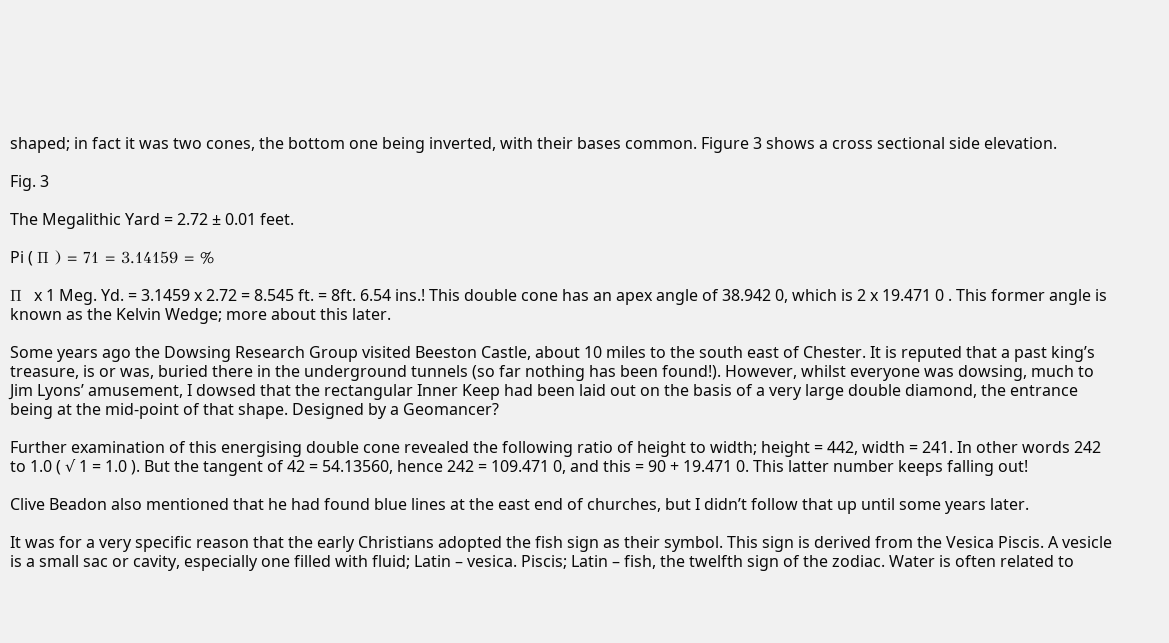shaped; in fact it was two cones, the bottom one being inverted, with their bases common. Figure 3 shows a cross sectional side elevation.

Fig. 3

The Megalithic Yard = 2.72 ± 0.01 feet.

Pi ( Π ) = 71 = 3.14159 = %

Π  x 1 Meg. Yd. = 3.1459 x 2.72 = 8.545 ft. = 8ft. 6.54 ins.! This double cone has an apex angle of 38.942 0, which is 2 x 19.471 0 . This former angle is known as the Kelvin Wedge; more about this later.

Some years ago the Dowsing Research Group visited Beeston Castle, about 10 miles to the south east of Chester. It is reputed that a past king’s treasure, is or was, buried there in the underground tunnels (so far nothing has been found!). However, whilst everyone was dowsing, much to Jim Lyons’ amusement, I dowsed that the rectangular Inner Keep had been laid out on the basis of a very large double diamond, the entrance being at the mid-point of that shape. Designed by a Geomancer?

Further examination of this energising double cone revealed the following ratio of height to width; height = 442, width = 241. In other words 242 to 1.0 ( √ 1 = 1.0 ). But the tangent of 42 = 54.13560, hence 242 = 109.471 0, and this = 90 + 19.471 0. This latter number keeps falling out!

Clive Beadon also mentioned that he had found blue lines at the east end of churches, but I didn’t follow that up until some years later.

It was for a very specific reason that the early Christians adopted the fish sign as their symbol. This sign is derived from the Vesica Piscis. A vesicle is a small sac or cavity, especially one filled with fluid; Latin – vesica. Piscis; Latin – fish, the twelfth sign of the zodiac. Water is often related to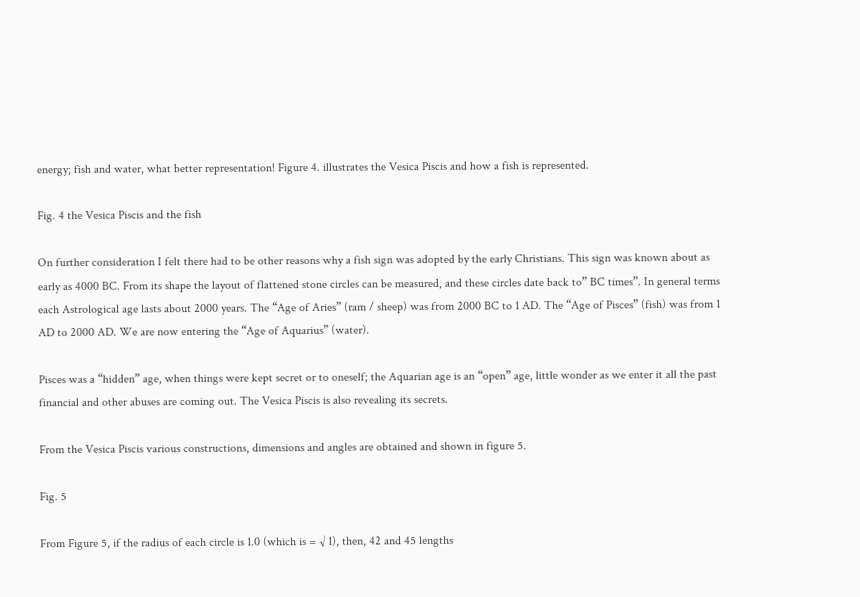energy; fish and water, what better representation! Figure 4. illustrates the Vesica Piscis and how a fish is represented.

Fig. 4 the Vesica Piscis and the fish

On further consideration I felt there had to be other reasons why a fish sign was adopted by the early Christians. This sign was known about as early as 4000 BC. From its shape the layout of flattened stone circles can be measured, and these circles date back to” BC times”. In general terms each Astrological age lasts about 2000 years. The “Age of Aries” (ram / sheep) was from 2000 BC to 1 AD. The “Age of Pisces” (fish) was from 1 AD to 2000 AD. We are now entering the “Age of Aquarius” (water).

Pisces was a “hidden” age, when things were kept secret or to oneself; the Aquarian age is an “open” age, little wonder as we enter it all the past financial and other abuses are coming out. The Vesica Piscis is also revealing its secrets.

From the Vesica Piscis various constructions, dimensions and angles are obtained and shown in figure 5.

Fig. 5

From Figure 5, if the radius of each circle is 1.0 (which is = √ 1), then, 42 and 45 lengths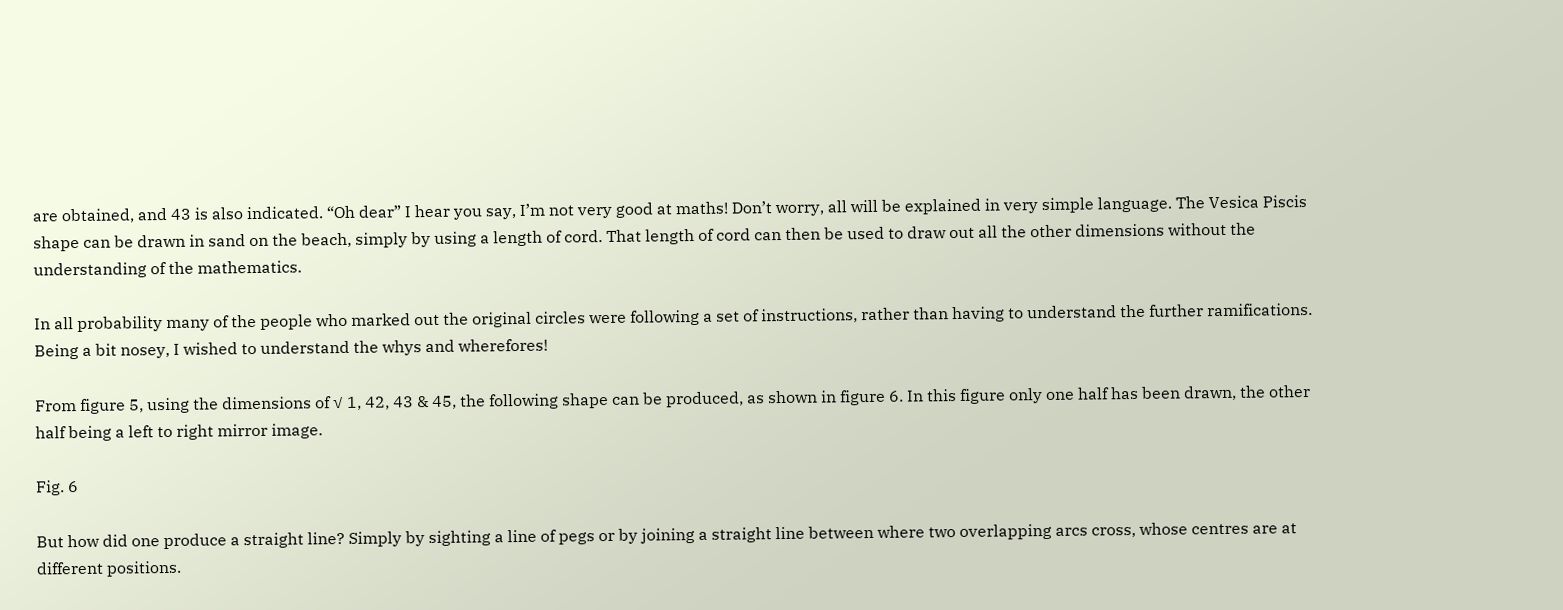are obtained, and 43 is also indicated. “Oh dear” I hear you say, I’m not very good at maths! Don’t worry, all will be explained in very simple language. The Vesica Piscis shape can be drawn in sand on the beach, simply by using a length of cord. That length of cord can then be used to draw out all the other dimensions without the understanding of the mathematics.

In all probability many of the people who marked out the original circles were following a set of instructions, rather than having to understand the further ramifications. Being a bit nosey, I wished to understand the whys and wherefores!

From figure 5, using the dimensions of √ 1, 42, 43 & 45, the following shape can be produced, as shown in figure 6. In this figure only one half has been drawn, the other half being a left to right mirror image.

Fig. 6

But how did one produce a straight line? Simply by sighting a line of pegs or by joining a straight line between where two overlapping arcs cross, whose centres are at different positions.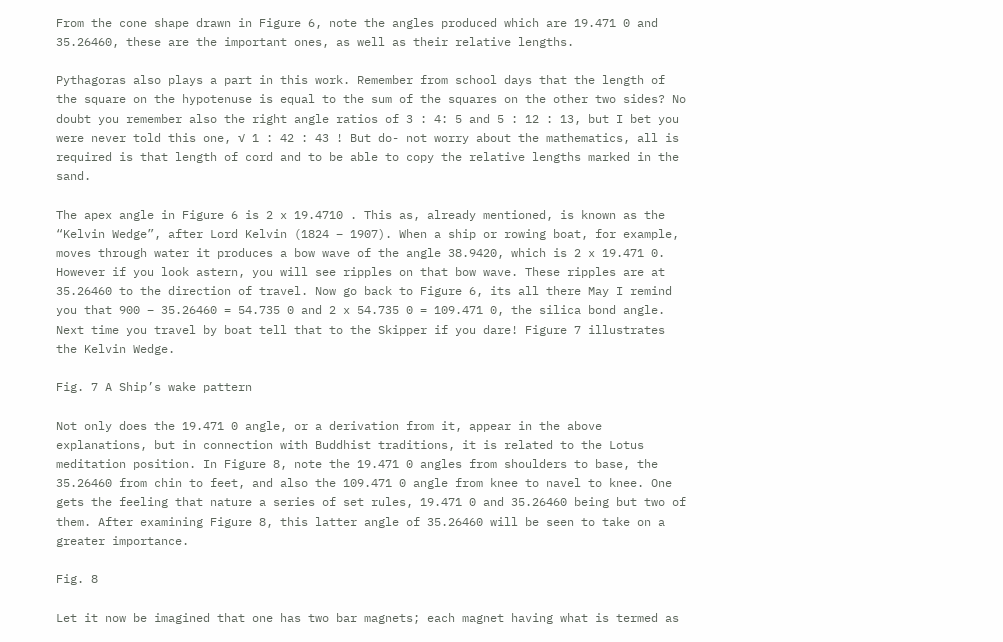From the cone shape drawn in Figure 6, note the angles produced which are 19.471 0 and 35.26460, these are the important ones, as well as their relative lengths.

Pythagoras also plays a part in this work. Remember from school days that the length of the square on the hypotenuse is equal to the sum of the squares on the other two sides? No doubt you remember also the right angle ratios of 3 : 4: 5 and 5 : 12 : 13, but I bet you were never told this one, √ 1 : 42 : 43 ! But do- not worry about the mathematics, all is required is that length of cord and to be able to copy the relative lengths marked in the sand.

The apex angle in Figure 6 is 2 x 19.4710 . This as, already mentioned, is known as the “Kelvin Wedge”, after Lord Kelvin (1824 – 1907). When a ship or rowing boat, for example, moves through water it produces a bow wave of the angle 38.9420, which is 2 x 19.471 0. However if you look astern, you will see ripples on that bow wave. These ripples are at 35.26460 to the direction of travel. Now go back to Figure 6, its all there May I remind you that 900 – 35.26460 = 54.735 0 and 2 x 54.735 0 = 109.471 0, the silica bond angle. Next time you travel by boat tell that to the Skipper if you dare! Figure 7 illustrates the Kelvin Wedge.

Fig. 7 A Ship’s wake pattern

Not only does the 19.471 0 angle, or a derivation from it, appear in the above explanations, but in connection with Buddhist traditions, it is related to the Lotus meditation position. In Figure 8, note the 19.471 0 angles from shoulders to base, the 35.26460 from chin to feet, and also the 109.471 0 angle from knee to navel to knee. One gets the feeling that nature a series of set rules, 19.471 0 and 35.26460 being but two of them. After examining Figure 8, this latter angle of 35.26460 will be seen to take on a greater importance.

Fig. 8

Let it now be imagined that one has two bar magnets; each magnet having what is termed as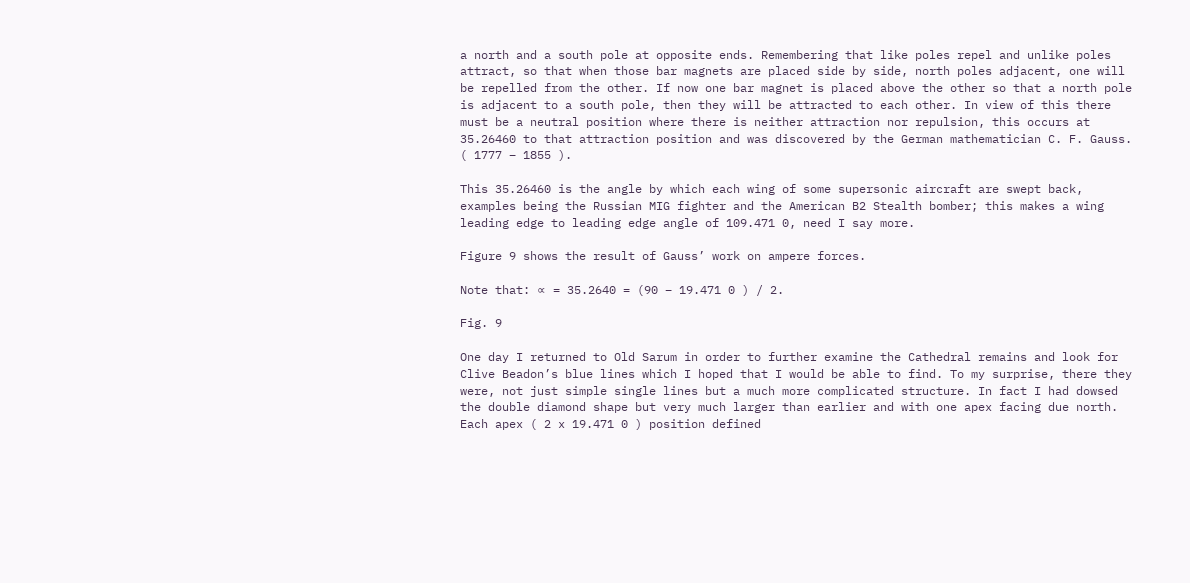a north and a south pole at opposite ends. Remembering that like poles repel and unlike poles attract, so that when those bar magnets are placed side by side, north poles adjacent, one will be repelled from the other. If now one bar magnet is placed above the other so that a north pole is adjacent to a south pole, then they will be attracted to each other. In view of this there must be a neutral position where there is neither attraction nor repulsion, this occurs at 35.26460 to that attraction position and was discovered by the German mathematician C. F. Gauss. ( 1777 – 1855 ).

This 35.26460 is the angle by which each wing of some supersonic aircraft are swept back, examples being the Russian MIG fighter and the American B2 Stealth bomber; this makes a wing leading edge to leading edge angle of 109.471 0, need I say more.

Figure 9 shows the result of Gauss’ work on ampere forces.

Note that: ∝ = 35.2640 = (90 – 19.471 0 ) / 2.

Fig. 9

One day I returned to Old Sarum in order to further examine the Cathedral remains and look for Clive Beadon’s blue lines which I hoped that I would be able to find. To my surprise, there they were, not just simple single lines but a much more complicated structure. In fact I had dowsed the double diamond shape but very much larger than earlier and with one apex facing due north. Each apex ( 2 x 19.471 0 ) position defined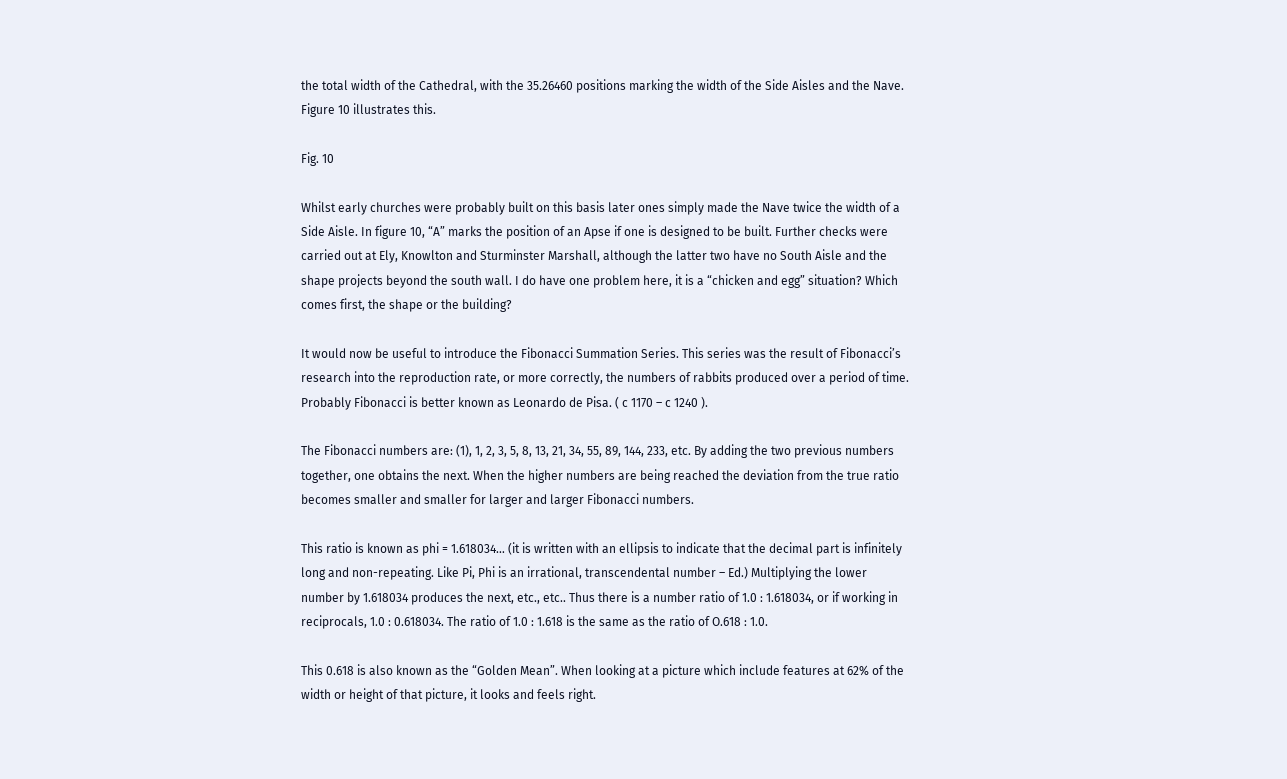the total width of the Cathedral, with the 35.26460 positions marking the width of the Side Aisles and the Nave. Figure 10 illustrates this.

Fig. 10

Whilst early churches were probably built on this basis later ones simply made the Nave twice the width of a Side Aisle. In figure 10, “A” marks the position of an Apse if one is designed to be built. Further checks were carried out at Ely, Knowlton and Sturminster Marshall, although the latter two have no South Aisle and the shape projects beyond the south wall. I do have one problem here, it is a “chicken and egg” situation? Which comes first, the shape or the building?

It would now be useful to introduce the Fibonacci Summation Series. This series was the result of Fibonacci’s research into the reproduction rate, or more correctly, the numbers of rabbits produced over a period of time. Probably Fibonacci is better known as Leonardo de Pisa. ( c 1170 – c 1240 ).

The Fibonacci numbers are: (1), 1, 2, 3, 5, 8, 13, 21, 34, 55, 89, 144, 233, etc. By adding the two previous numbers together, one obtains the next. When the higher numbers are being reached the deviation from the true ratio becomes smaller and smaller for larger and larger Fibonacci numbers.

This ratio is known as phi = 1.618034… (it is written with an ellipsis to indicate that the decimal part is infinitely long and non-repeating. Like Pi, Phi is an irrational, transcendental number – Ed.) Multiplying the lower number by 1.618034 produces the next, etc., etc.. Thus there is a number ratio of 1.0 : 1.618034, or if working in reciprocals, 1.0 : 0.618034. The ratio of 1.0 : 1.618 is the same as the ratio of O.618 : 1.0.

This 0.618 is also known as the “Golden Mean”. When looking at a picture which include features at 62% of the width or height of that picture, it looks and feels right.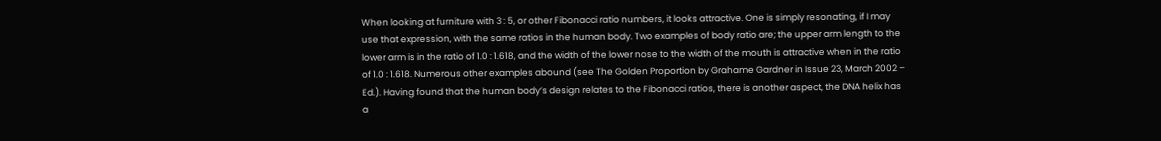When looking at furniture with 3 : 5, or other Fibonacci ratio numbers, it looks attractive. One is simply resonating, if I may use that expression, with the same ratios in the human body. Two examples of body ratio are; the upper arm length to the lower arm is in the ratio of 1.0 : 1.618, and the width of the lower nose to the width of the mouth is attractive when in the ratio of 1.0 : 1.618. Numerous other examples abound (see The Golden Proportion by Grahame Gardner in Issue 23, March 2002 – Ed.). Having found that the human body’s design relates to the Fibonacci ratios, there is another aspect, the DNA helix has a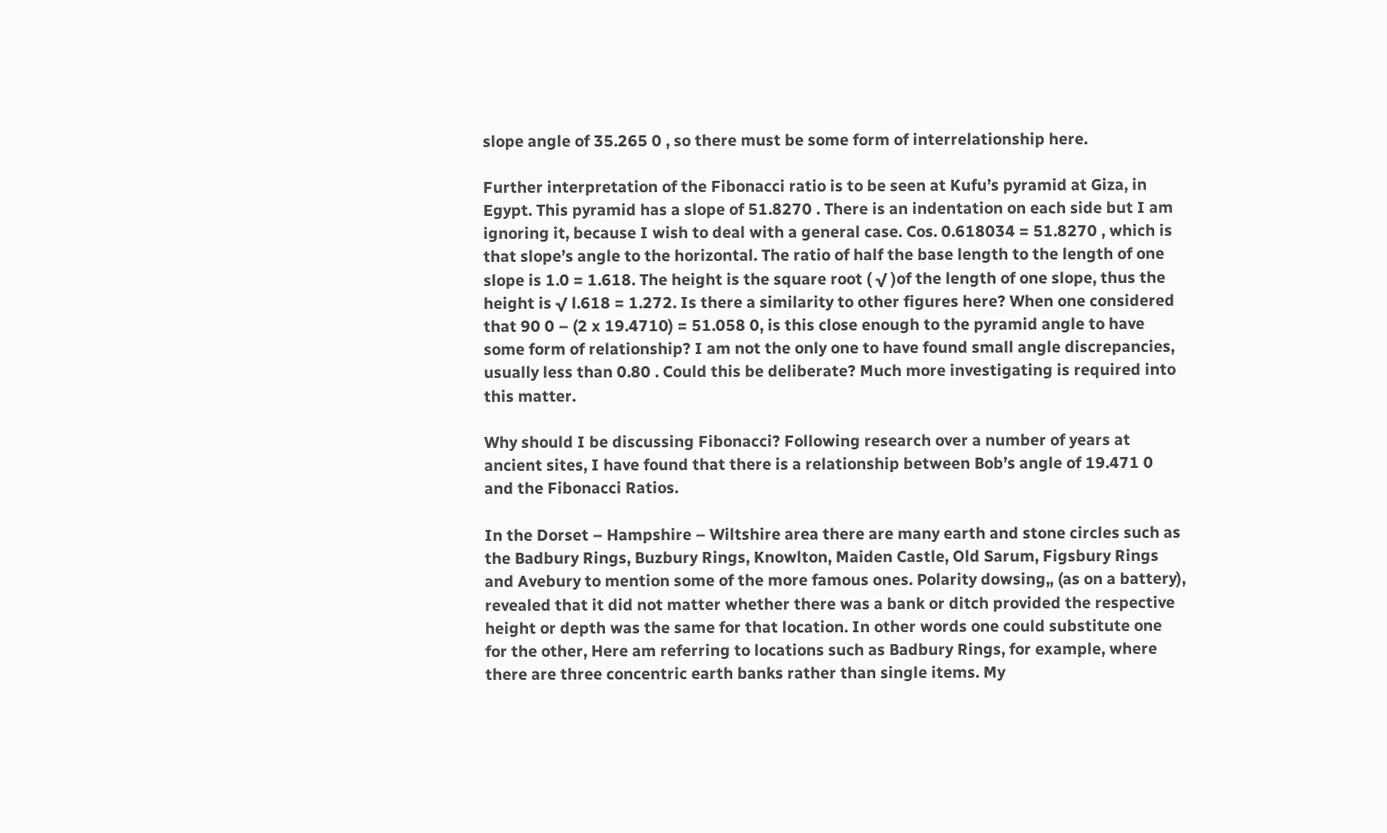slope angle of 35.265 0 , so there must be some form of interrelationship here.

Further interpretation of the Fibonacci ratio is to be seen at Kufu’s pyramid at Giza, in Egypt. This pyramid has a slope of 51.8270 . There is an indentation on each side but I am ignoring it, because I wish to deal with a general case. Cos. 0.618034 = 51.8270 , which is that slope’s angle to the horizontal. The ratio of half the base length to the length of one slope is 1.0 = 1.618. The height is the square root ( √ )of the length of one slope, thus the height is √ l.618 = 1.272. Is there a similarity to other figures here? When one considered that 90 0 – (2 x 19.4710) = 51.058 0, is this close enough to the pyramid angle to have some form of relationship? I am not the only one to have found small angle discrepancies, usually less than 0.80 . Could this be deliberate? Much more investigating is required into this matter.

Why should I be discussing Fibonacci? Following research over a number of years at ancient sites, I have found that there is a relationship between Bob’s angle of 19.471 0 and the Fibonacci Ratios.

In the Dorset – Hampshire – Wiltshire area there are many earth and stone circles such as the Badbury Rings, Buzbury Rings, Knowlton, Maiden Castle, Old Sarum, Figsbury Rings and Avebury to mention some of the more famous ones. Polarity dowsing„ (as on a battery), revealed that it did not matter whether there was a bank or ditch provided the respective height or depth was the same for that location. In other words one could substitute one for the other, Here am referring to locations such as Badbury Rings, for example, where there are three concentric earth banks rather than single items. My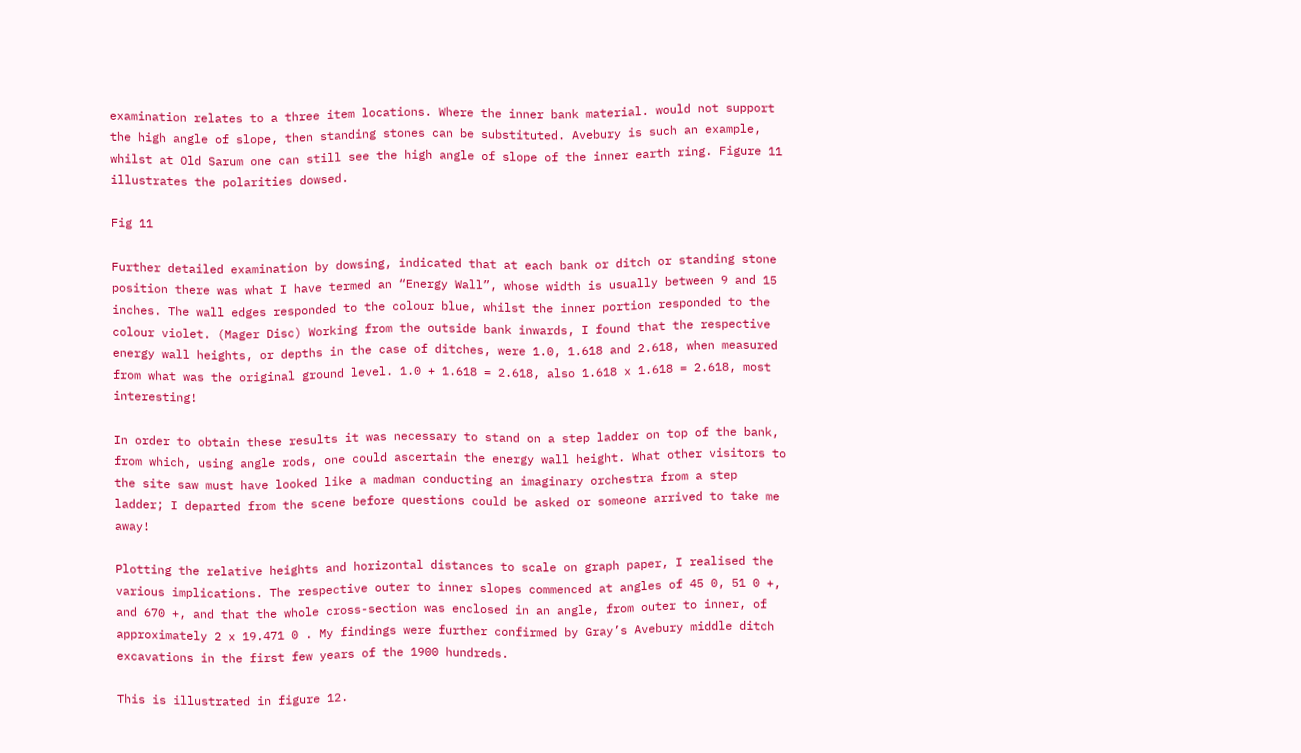examination relates to a three item locations. Where the inner bank material. would not support the high angle of slope, then standing stones can be substituted. Avebury is such an example, whilst at Old Sarum one can still see the high angle of slope of the inner earth ring. Figure 11 illustrates the polarities dowsed.

Fig 11

Further detailed examination by dowsing, indicated that at each bank or ditch or standing stone position there was what I have termed an “Energy Wall”, whose width is usually between 9 and 15 inches. The wall edges responded to the colour blue, whilst the inner portion responded to the colour violet. (Mager Disc) Working from the outside bank inwards, I found that the respective energy wall heights, or depths in the case of ditches, were 1.0, 1.618 and 2.618, when measured from what was the original ground level. 1.0 + 1.618 = 2.618, also 1.618 x 1.618 = 2.618, most interesting!

In order to obtain these results it was necessary to stand on a step ladder on top of the bank, from which, using angle rods, one could ascertain the energy wall height. What other visitors to the site saw must have looked like a madman conducting an imaginary orchestra from a step ladder; I departed from the scene before questions could be asked or someone arrived to take me away!

Plotting the relative heights and horizontal distances to scale on graph paper, I realised the various implications. The respective outer to inner slopes commenced at angles of 45 0, 51 0 +, and 670 +, and that the whole cross-section was enclosed in an angle, from outer to inner, of approximately 2 x 19.471 0 . My findings were further confirmed by Gray’s Avebury middle ditch excavations in the first few years of the 1900 hundreds.

This is illustrated in figure 12.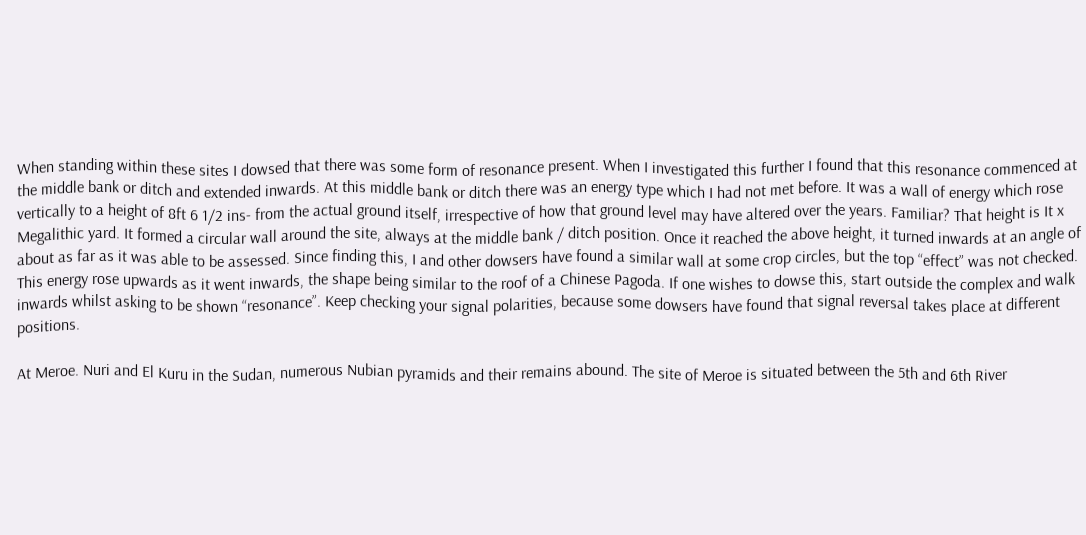When standing within these sites I dowsed that there was some form of resonance present. When I investigated this further I found that this resonance commenced at the middle bank or ditch and extended inwards. At this middle bank or ditch there was an energy type which I had not met before. It was a wall of energy which rose vertically to a height of 8ft 6 1/2 ins- from the actual ground itself, irrespective of how that ground level may have altered over the years. Familiar? That height is It x Megalithic yard. It formed a circular wall around the site, always at the middle bank / ditch position. Once it reached the above height, it turned inwards at an angle of about as far as it was able to be assessed. Since finding this, I and other dowsers have found a similar wall at some crop circles, but the top “effect” was not checked. This energy rose upwards as it went inwards, the shape being similar to the roof of a Chinese Pagoda. If one wishes to dowse this, start outside the complex and walk inwards whilst asking to be shown “resonance”. Keep checking your signal polarities, because some dowsers have found that signal reversal takes place at different positions.

At Meroe. Nuri and El Kuru in the Sudan, numerous Nubian pyramids and their remains abound. The site of Meroe is situated between the 5th and 6th River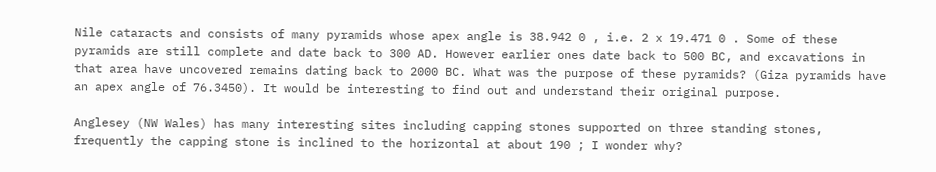Nile cataracts and consists of many pyramids whose apex angle is 38.942 0 , i.e. 2 x 19.471 0 . Some of these pyramids are still complete and date back to 300 AD. However earlier ones date back to 500 BC, and excavations in that area have uncovered remains dating back to 2000 BC. What was the purpose of these pyramids? (Giza pyramids have an apex angle of 76.3450). It would be interesting to find out and understand their original purpose.

Anglesey (NW Wales) has many interesting sites including capping stones supported on three standing stones, frequently the capping stone is inclined to the horizontal at about 190 ; I wonder why?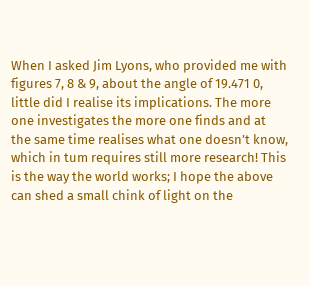When I asked Jim Lyons, who provided me with figures 7, 8 & 9, about the angle of 19.471 0, little did I realise its implications. The more one investigates the more one finds and at the same time realises what one doesn’t know, which in tum requires still more research! This is the way the world works; I hope the above can shed a small chink of light on the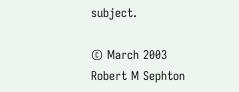subject.

© March 2003 Robert M Sephton